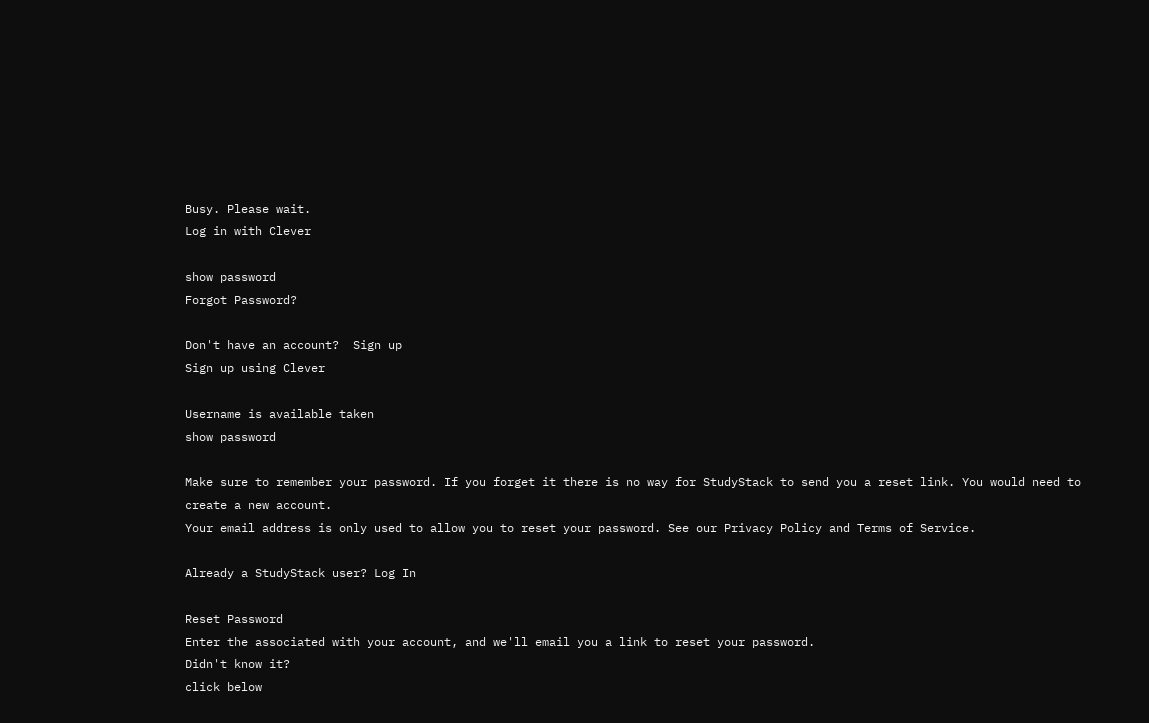Busy. Please wait.
Log in with Clever

show password
Forgot Password?

Don't have an account?  Sign up
Sign up using Clever

Username is available taken
show password

Make sure to remember your password. If you forget it there is no way for StudyStack to send you a reset link. You would need to create a new account.
Your email address is only used to allow you to reset your password. See our Privacy Policy and Terms of Service.

Already a StudyStack user? Log In

Reset Password
Enter the associated with your account, and we'll email you a link to reset your password.
Didn't know it?
click below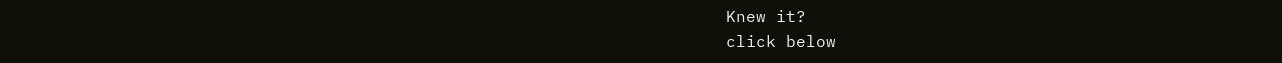Knew it?
click below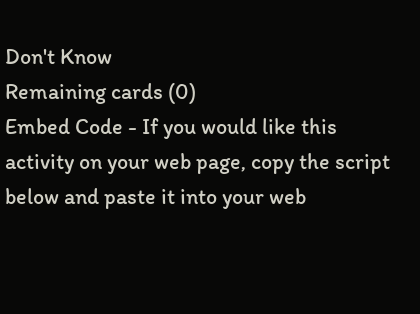Don't Know
Remaining cards (0)
Embed Code - If you would like this activity on your web page, copy the script below and paste it into your web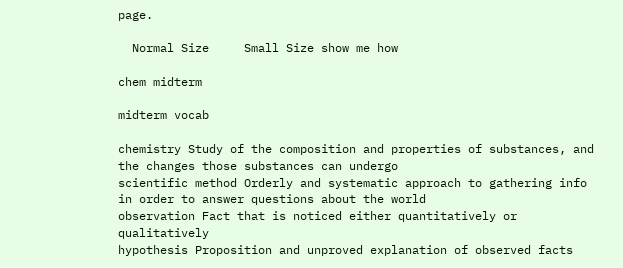page.

  Normal Size     Small Size show me how

chem midterm

midterm vocab

chemistry Study of the composition and properties of substances, and the changes those substances can undergo
scientific method Orderly and systematic approach to gathering info in order to answer questions about the world
observation Fact that is noticed either quantitatively or qualitatively
hypothesis Proposition and unproved explanation of observed facts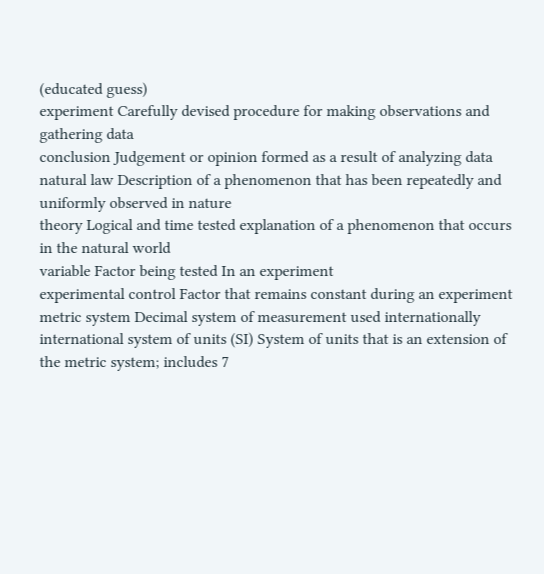(educated guess)
experiment Carefully devised procedure for making observations and gathering data
conclusion Judgement or opinion formed as a result of analyzing data
natural law Description of a phenomenon that has been repeatedly and uniformly observed in nature
theory Logical and time tested explanation of a phenomenon that occurs in the natural world
variable Factor being tested In an experiment
experimental control Factor that remains constant during an experiment
metric system Decimal system of measurement used internationally
international system of units (SI) System of units that is an extension of the metric system; includes 7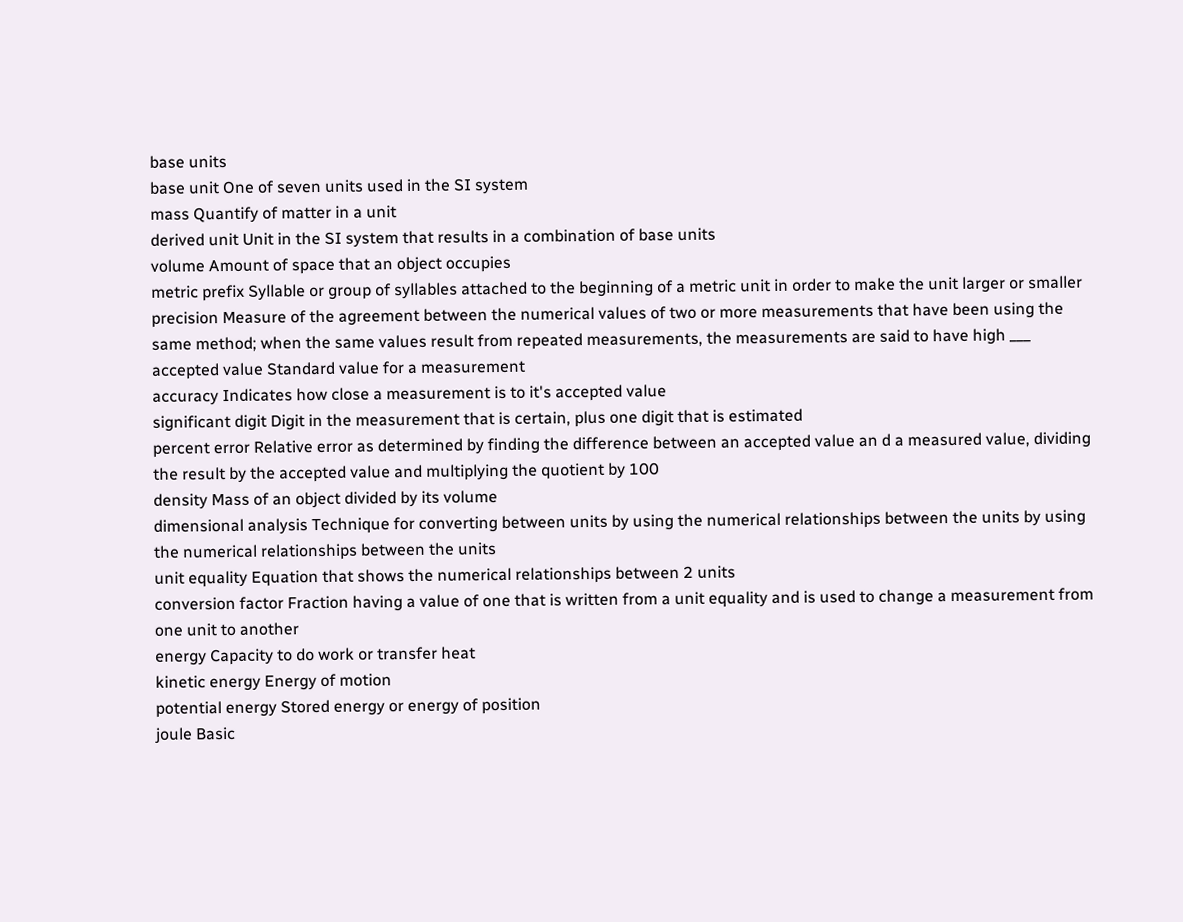base units
base unit One of seven units used in the SI system
mass Quantify of matter in a unit
derived unit Unit in the SI system that results in a combination of base units
volume Amount of space that an object occupies
metric prefix Syllable or group of syllables attached to the beginning of a metric unit in order to make the unit larger or smaller
precision Measure of the agreement between the numerical values of two or more measurements that have been using the same method; when the same values result from repeated measurements, the measurements are said to have high ___
accepted value Standard value for a measurement
accuracy Indicates how close a measurement is to it's accepted value
significant digit Digit in the measurement that is certain, plus one digit that is estimated
percent error Relative error as determined by finding the difference between an accepted value an d a measured value, dividing the result by the accepted value and multiplying the quotient by 100
density Mass of an object divided by its volume
dimensional analysis Technique for converting between units by using the numerical relationships between the units by using the numerical relationships between the units
unit equality Equation that shows the numerical relationships between 2 units
conversion factor Fraction having a value of one that is written from a unit equality and is used to change a measurement from one unit to another
energy Capacity to do work or transfer heat
kinetic energy Energy of motion
potential energy Stored energy or energy of position
joule Basic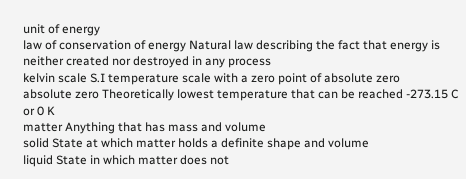unit of energy
law of conservation of energy Natural law describing the fact that energy is neither created nor destroyed in any process
kelvin scale S.I temperature scale with a zero point of absolute zero
absolute zero Theoretically lowest temperature that can be reached -273.15 C or 0 K
matter Anything that has mass and volume
solid State at which matter holds a definite shape and volume
liquid State in which matter does not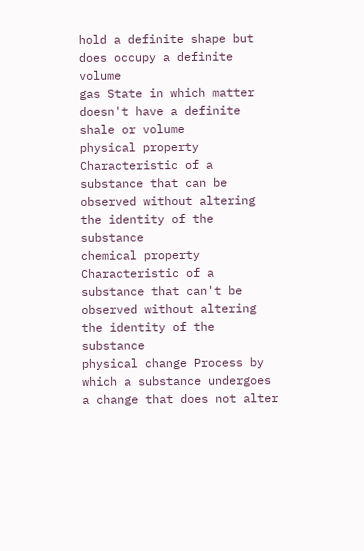hold a definite shape but does occupy a definite volume
gas State in which matter doesn't have a definite shale or volume
physical property Characteristic of a substance that can be observed without altering the identity of the substance
chemical property Characteristic of a substance that can't be observed without altering the identity of the substance
physical change Process by which a substance undergoes a change that does not alter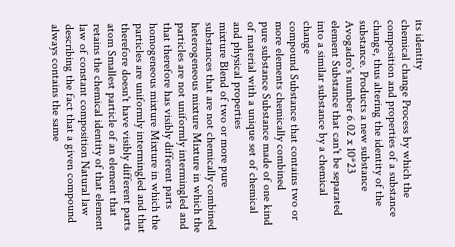its identity
chemical change Process by which the composition and properties of a substance change, thus altering the identity of the substance. Products a new substance
Avogadro's number 6.02 x 10*23
element Substance that can't be separated into a similar substance by a chemical change
compound Substance that contains two or more elements chemically combined
pure substance Substance made of one kind of material with a unique set of chemical and physical properties
mixture Blend of two or more pure substances that are not chemically combined
heterogeneous mixture Mixture in which the particles are not uniformly intermingled and that therefore has visibly different parts
homogeneous mixture Mixture in which the particles are uniformly intermingled and that therefore doesn't have visibly different parts
atom Smallest particle of an element that retains the chemical identity of that element
law of constant composition Natural law describing the fact that a given compound always contains the same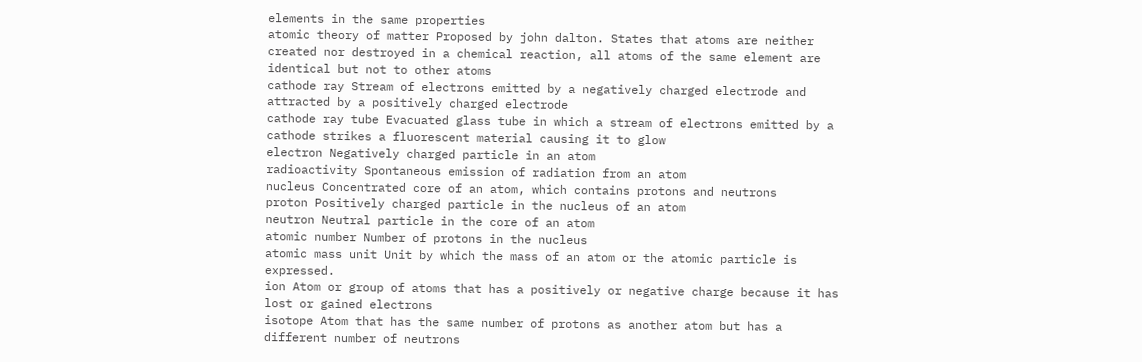elements in the same properties
atomic theory of matter Proposed by john dalton. States that atoms are neither created nor destroyed in a chemical reaction, all atoms of the same element are identical but not to other atoms
cathode ray Stream of electrons emitted by a negatively charged electrode and attracted by a positively charged electrode
cathode ray tube Evacuated glass tube in which a stream of electrons emitted by a cathode strikes a fluorescent material causing it to glow
electron Negatively charged particle in an atom
radioactivity Spontaneous emission of radiation from an atom
nucleus Concentrated core of an atom, which contains protons and neutrons
proton Positively charged particle in the nucleus of an atom
neutron Neutral particle in the core of an atom
atomic number Number of protons in the nucleus
atomic mass unit Unit by which the mass of an atom or the atomic particle is expressed.
ion Atom or group of atoms that has a positively or negative charge because it has lost or gained electrons
isotope Atom that has the same number of protons as another atom but has a different number of neutrons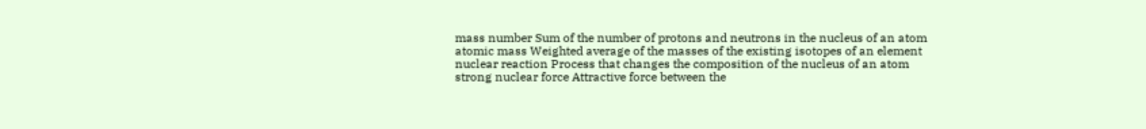mass number Sum of the number of protons and neutrons in the nucleus of an atom
atomic mass Weighted average of the masses of the existing isotopes of an element
nuclear reaction Process that changes the composition of the nucleus of an atom
strong nuclear force Attractive force between the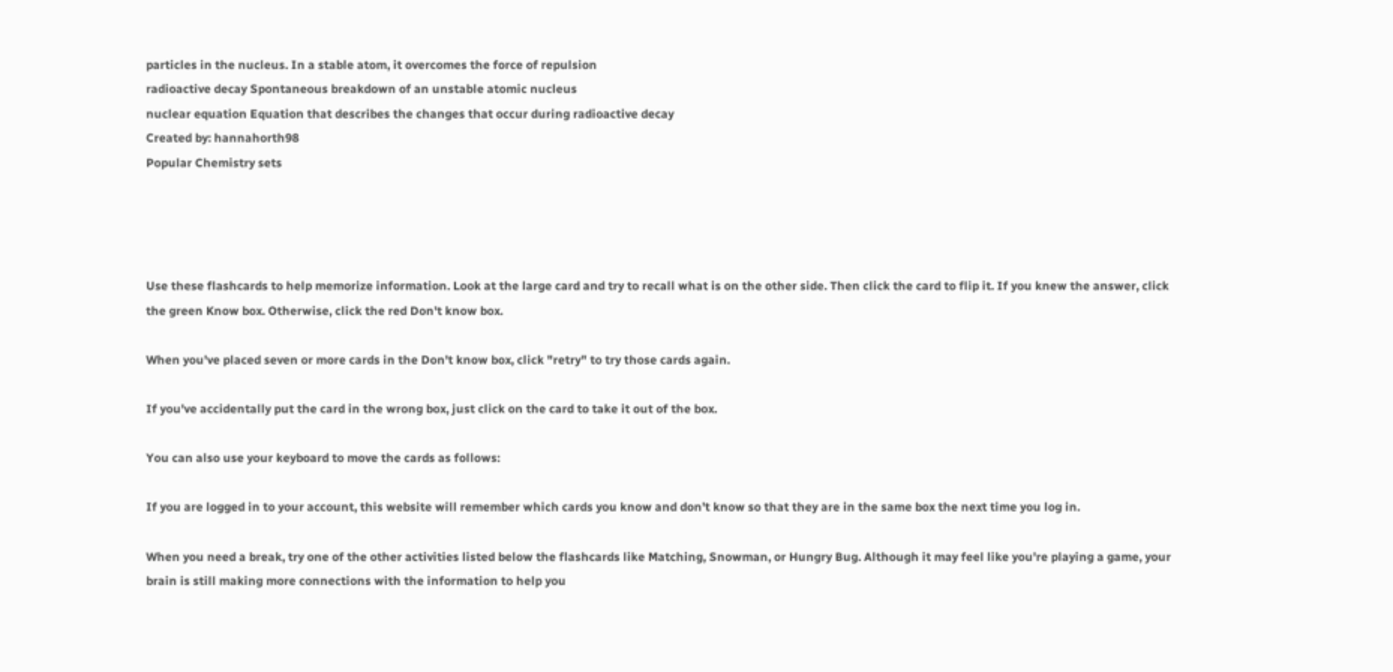particles in the nucleus. In a stable atom, it overcomes the force of repulsion
radioactive decay Spontaneous breakdown of an unstable atomic nucleus
nuclear equation Equation that describes the changes that occur during radioactive decay
Created by: hannahorth98
Popular Chemistry sets




Use these flashcards to help memorize information. Look at the large card and try to recall what is on the other side. Then click the card to flip it. If you knew the answer, click the green Know box. Otherwise, click the red Don't know box.

When you've placed seven or more cards in the Don't know box, click "retry" to try those cards again.

If you've accidentally put the card in the wrong box, just click on the card to take it out of the box.

You can also use your keyboard to move the cards as follows:

If you are logged in to your account, this website will remember which cards you know and don't know so that they are in the same box the next time you log in.

When you need a break, try one of the other activities listed below the flashcards like Matching, Snowman, or Hungry Bug. Although it may feel like you're playing a game, your brain is still making more connections with the information to help you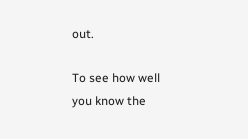out.

To see how well you know the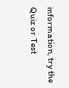information, try the Quiz or Test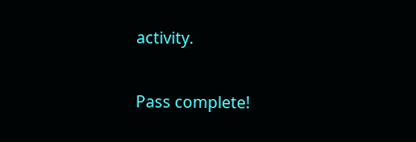activity.

Pass complete!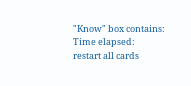"Know" box contains:
Time elapsed:
restart all cards